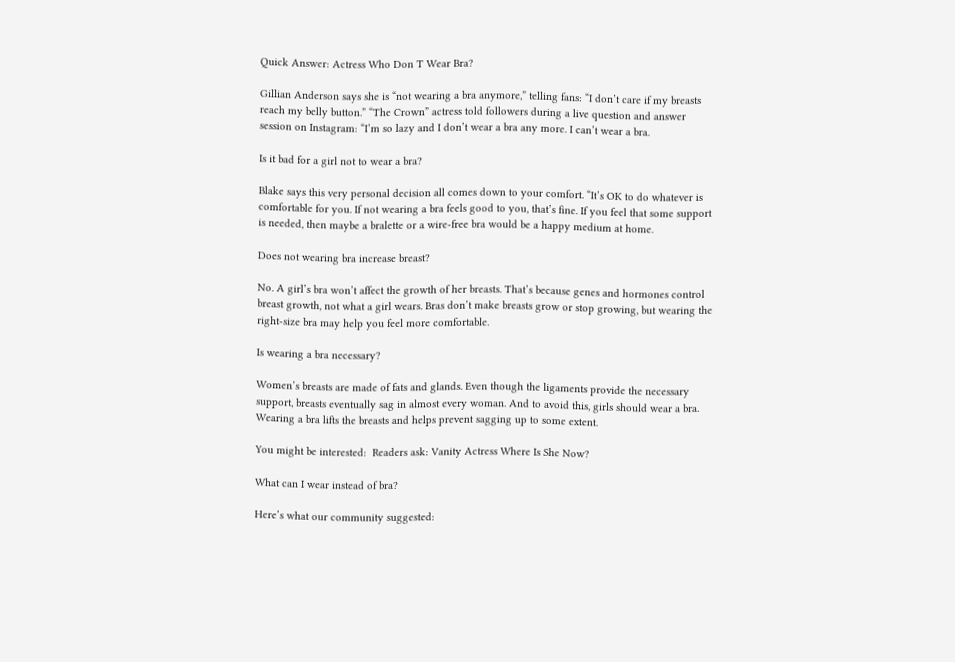Quick Answer: Actress Who Don T Wear Bra?

Gillian Anderson says she is “not wearing a bra anymore,” telling fans: “I don’t care if my breasts reach my belly button.” “The Crown” actress told followers during a live question and answer session on Instagram: “I’m so lazy and I don’t wear a bra any more. I can’t wear a bra.

Is it bad for a girl not to wear a bra?

Blake says this very personal decision all comes down to your comfort. “It’s OK to do whatever is comfortable for you. If not wearing a bra feels good to you, that’s fine. If you feel that some support is needed, then maybe a bralette or a wire-free bra would be a happy medium at home.

Does not wearing bra increase breast?

No. A girl’s bra won’t affect the growth of her breasts. That’s because genes and hormones control breast growth, not what a girl wears. Bras don’t make breasts grow or stop growing, but wearing the right-size bra may help you feel more comfortable.

Is wearing a bra necessary?

Women’s breasts are made of fats and glands. Even though the ligaments provide the necessary support, breasts eventually sag in almost every woman. And to avoid this, girls should wear a bra. Wearing a bra lifts the breasts and helps prevent sagging up to some extent.

You might be interested:  Readers ask: Vanity Actress Where Is She Now?

What can I wear instead of bra?

Here’s what our community suggested: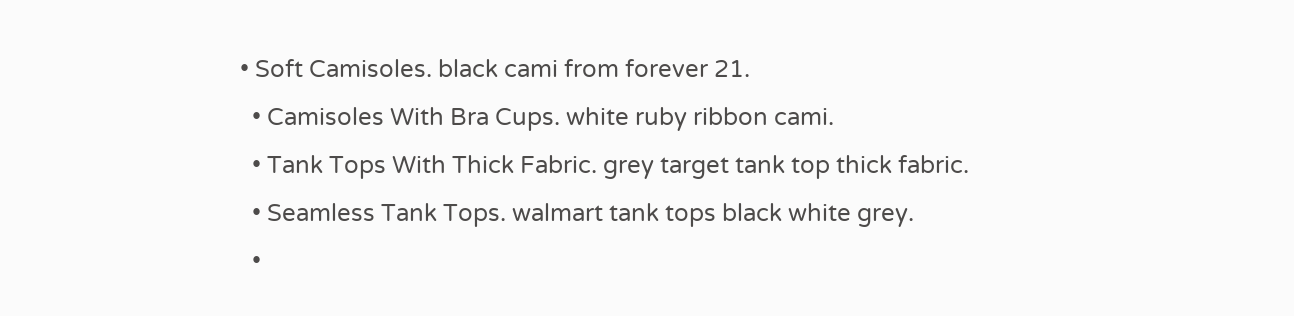• Soft Camisoles. black cami from forever 21.
  • Camisoles With Bra Cups. white ruby ribbon cami.
  • Tank Tops With Thick Fabric. grey target tank top thick fabric.
  • Seamless Tank Tops. walmart tank tops black white grey.
  •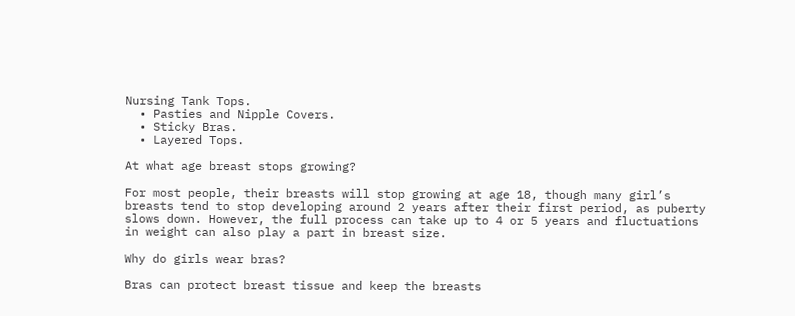Nursing Tank Tops.
  • Pasties and Nipple Covers.
  • Sticky Bras.
  • Layered Tops.

At what age breast stops growing?

For most people, their breasts will stop growing at age 18, though many girl’s breasts tend to stop developing around 2 years after their first period, as puberty slows down. However, the full process can take up to 4 or 5 years and fluctuations in weight can also play a part in breast size.

Why do girls wear bras?

Bras can protect breast tissue and keep the breasts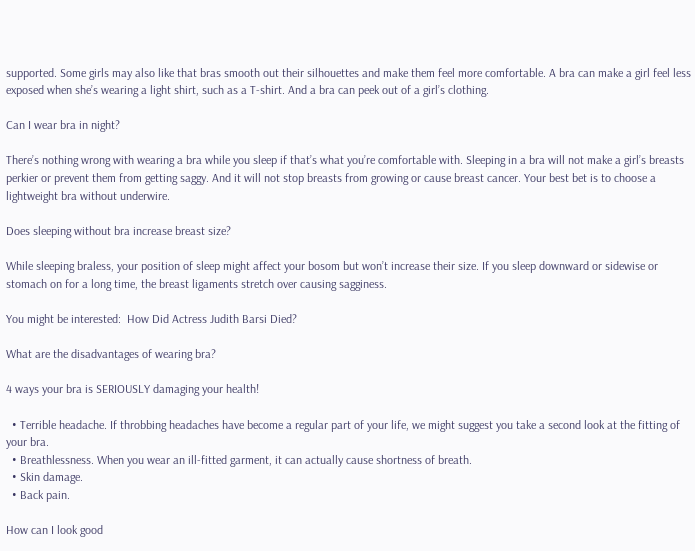supported. Some girls may also like that bras smooth out their silhouettes and make them feel more comfortable. A bra can make a girl feel less exposed when she’s wearing a light shirt, such as a T-shirt. And a bra can peek out of a girl’s clothing.

Can I wear bra in night?

There’s nothing wrong with wearing a bra while you sleep if that’s what you’re comfortable with. Sleeping in a bra will not make a girl’s breasts perkier or prevent them from getting saggy. And it will not stop breasts from growing or cause breast cancer. Your best bet is to choose a lightweight bra without underwire.

Does sleeping without bra increase breast size?

While sleeping braless, your position of sleep might affect your bosom but won’t increase their size. If you sleep downward or sidewise or stomach on for a long time, the breast ligaments stretch over causing sagginess.

You might be interested:  How Did Actress Judith Barsi Died?

What are the disadvantages of wearing bra?

4 ways your bra is SERIOUSLY damaging your health!

  • Terrible headache. If throbbing headaches have become a regular part of your life, we might suggest you take a second look at the fitting of your bra.
  • Breathlessness. When you wear an ill-fitted garment, it can actually cause shortness of breath.
  • Skin damage.
  • Back pain.

How can I look good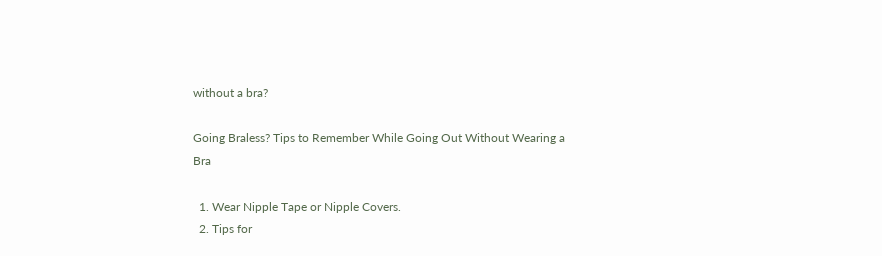without a bra?

Going Braless? Tips to Remember While Going Out Without Wearing a Bra

  1. Wear Nipple Tape or Nipple Covers.
  2. Tips for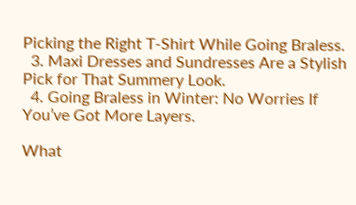Picking the Right T-Shirt While Going Braless.
  3. Maxi Dresses and Sundresses Are a Stylish Pick for That Summery Look.
  4. Going Braless in Winter: No Worries If You’ve Got More Layers.

What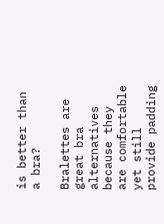is better than a bra?

Bralettes are great bra alternatives because they are comfortable yet still provide padding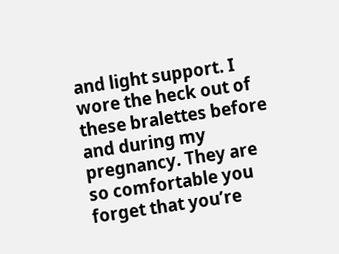and light support. I wore the heck out of these bralettes before and during my pregnancy. They are so comfortable you forget that you’re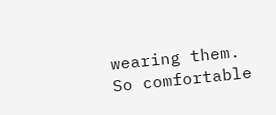wearing them. So comfortable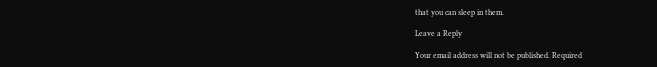that you can sleep in them.

Leave a Reply

Your email address will not be published. Required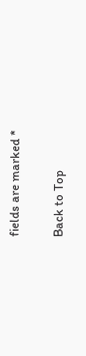fields are marked *

Back to Top